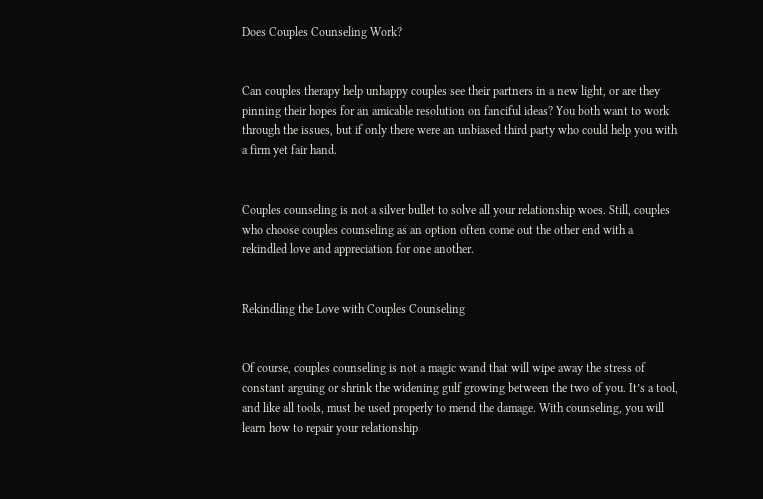Does Couples Counseling Work?


Can couples therapy help unhappy couples see their partners in a new light, or are they pinning their hopes for an amicable resolution on fanciful ideas? You both want to work through the issues, but if only there were an unbiased third party who could help you with a firm yet fair hand.


Couples counseling is not a silver bullet to solve all your relationship woes. Still, couples who choose couples counseling as an option often come out the other end with a rekindled love and appreciation for one another.


Rekindling the Love with Couples Counseling


Of course, couples counseling is not a magic wand that will wipe away the stress of constant arguing or shrink the widening gulf growing between the two of you. It’s a tool, and like all tools, must be used properly to mend the damage. With counseling, you will learn how to repair your relationship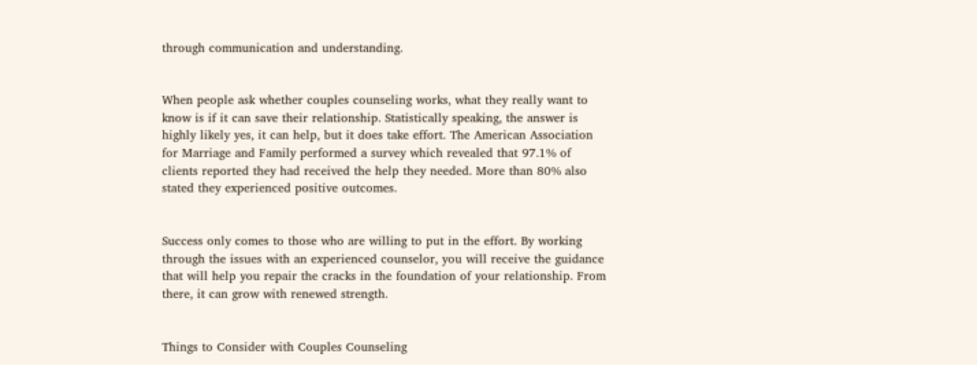through communication and understanding.


When people ask whether couples counseling works, what they really want to know is if it can save their relationship. Statistically speaking, the answer is highly likely yes, it can help, but it does take effort. The American Association for Marriage and Family performed a survey which revealed that 97.1% of clients reported they had received the help they needed. More than 80% also stated they experienced positive outcomes.


Success only comes to those who are willing to put in the effort. By working through the issues with an experienced counselor, you will receive the guidance that will help you repair the cracks in the foundation of your relationship. From there, it can grow with renewed strength.


Things to Consider with Couples Counseling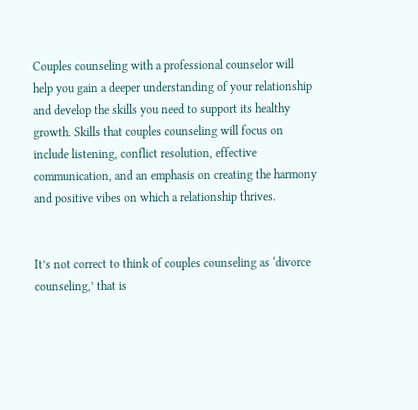Couples counseling with a professional counselor will help you gain a deeper understanding of your relationship and develop the skills you need to support its healthy growth. Skills that couples counseling will focus on include listening, conflict resolution, effective communication, and an emphasis on creating the harmony and positive vibes on which a relationship thrives.


It’s not correct to think of couples counseling as ‘divorce counseling,’ that is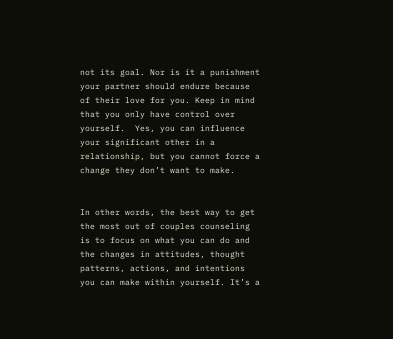not its goal. Nor is it a punishment your partner should endure because of their love for you. Keep in mind that you only have control over yourself.  Yes, you can influence your significant other in a relationship, but you cannot force a change they don’t want to make.


In other words, the best way to get the most out of couples counseling is to focus on what you can do and the changes in attitudes, thought patterns, actions, and intentions you can make within yourself. It’s a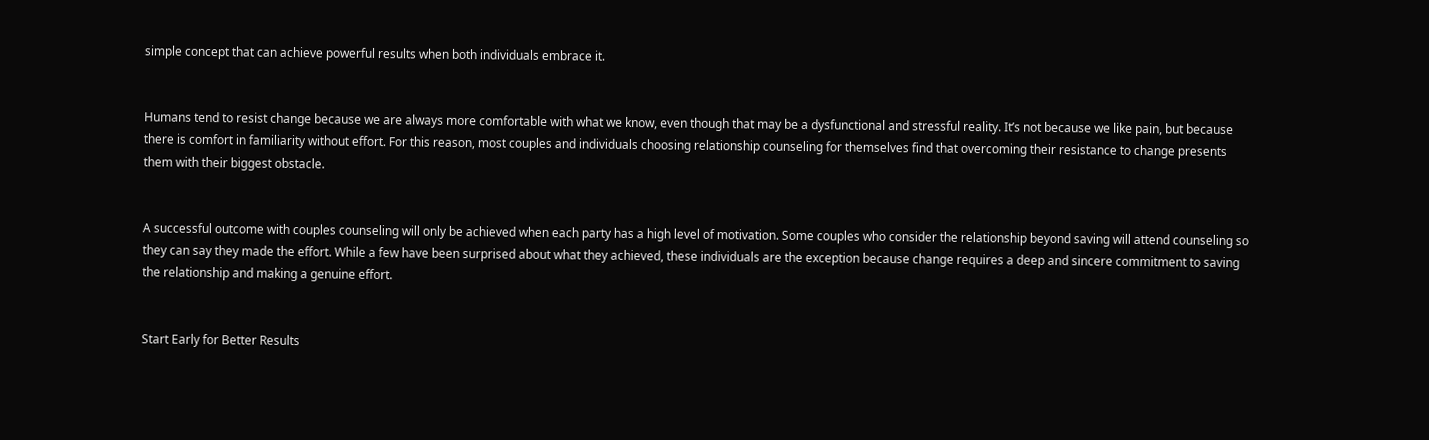simple concept that can achieve powerful results when both individuals embrace it.


Humans tend to resist change because we are always more comfortable with what we know, even though that may be a dysfunctional and stressful reality. It’s not because we like pain, but because there is comfort in familiarity without effort. For this reason, most couples and individuals choosing relationship counseling for themselves find that overcoming their resistance to change presents them with their biggest obstacle.


A successful outcome with couples counseling will only be achieved when each party has a high level of motivation. Some couples who consider the relationship beyond saving will attend counseling so they can say they made the effort. While a few have been surprised about what they achieved, these individuals are the exception because change requires a deep and sincere commitment to saving the relationship and making a genuine effort.


Start Early for Better Results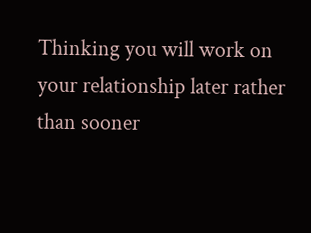Thinking you will work on your relationship later rather than sooner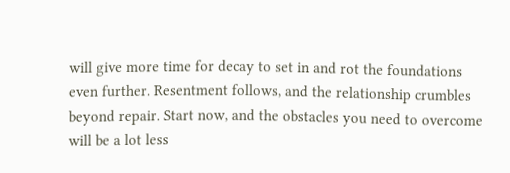will give more time for decay to set in and rot the foundations even further. Resentment follows, and the relationship crumbles beyond repair. Start now, and the obstacles you need to overcome will be a lot less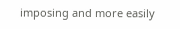imposing and more easily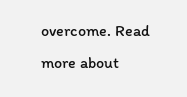overcome. Read more about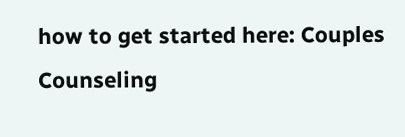how to get started here: Couples Counseling